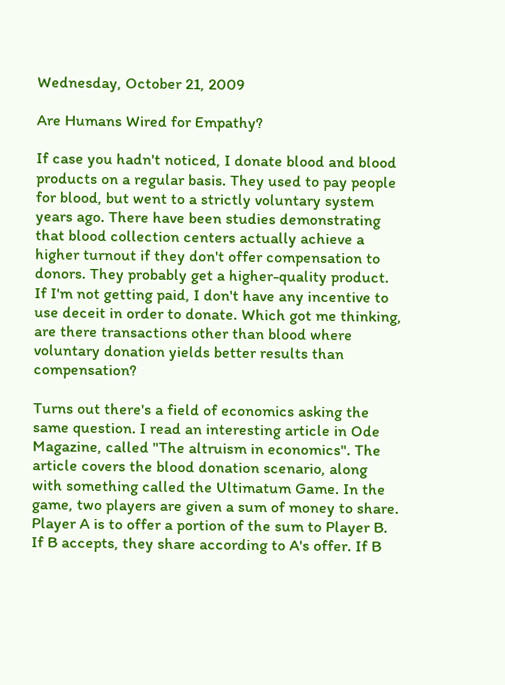Wednesday, October 21, 2009

Are Humans Wired for Empathy?

If case you hadn't noticed, I donate blood and blood products on a regular basis. They used to pay people for blood, but went to a strictly voluntary system years ago. There have been studies demonstrating that blood collection centers actually achieve a higher turnout if they don't offer compensation to donors. They probably get a higher-quality product. If I'm not getting paid, I don't have any incentive to use deceit in order to donate. Which got me thinking, are there transactions other than blood where voluntary donation yields better results than compensation?

Turns out there's a field of economics asking the same question. I read an interesting article in Ode Magazine, called "The altruism in economics". The article covers the blood donation scenario, along with something called the Ultimatum Game. In the game, two players are given a sum of money to share. Player A is to offer a portion of the sum to Player B. If B accepts, they share according to A's offer. If B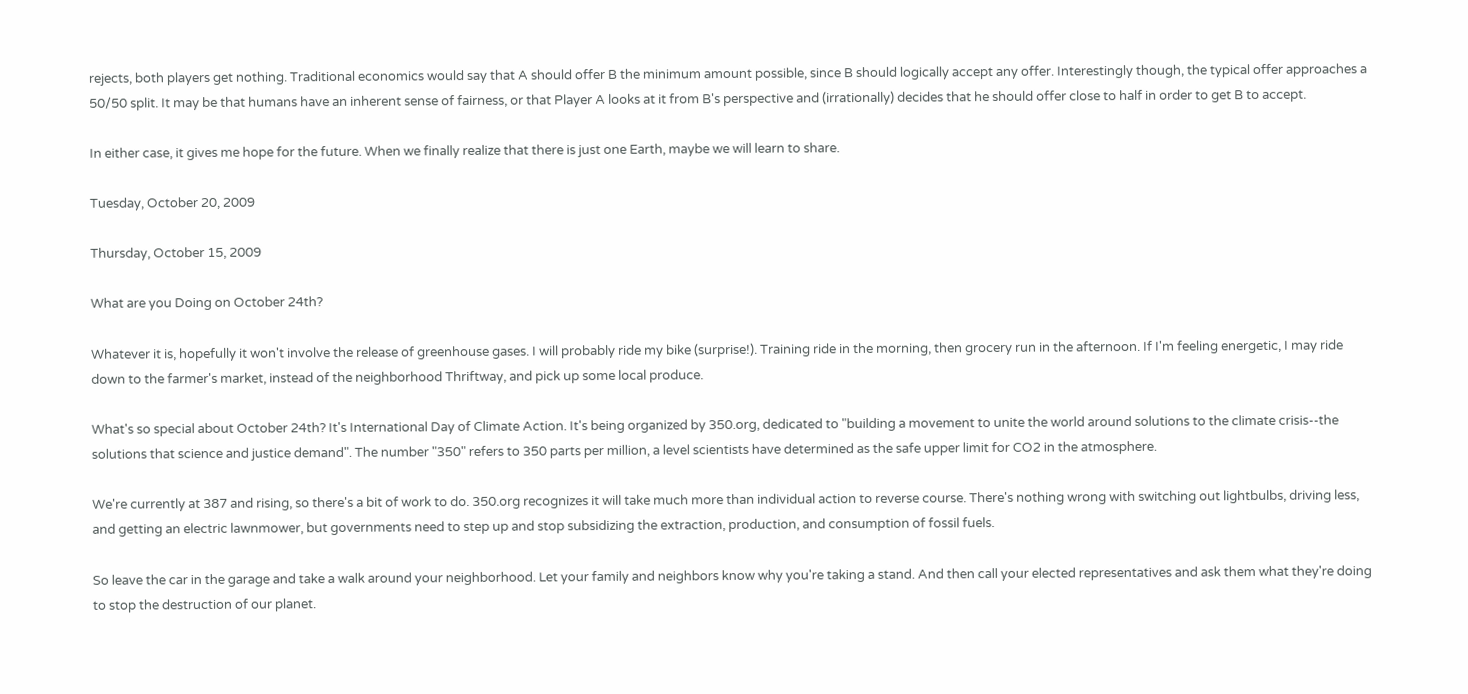rejects, both players get nothing. Traditional economics would say that A should offer B the minimum amount possible, since B should logically accept any offer. Interestingly though, the typical offer approaches a 50/50 split. It may be that humans have an inherent sense of fairness, or that Player A looks at it from B's perspective and (irrationally) decides that he should offer close to half in order to get B to accept.

In either case, it gives me hope for the future. When we finally realize that there is just one Earth, maybe we will learn to share.

Tuesday, October 20, 2009

Thursday, October 15, 2009

What are you Doing on October 24th?

Whatever it is, hopefully it won't involve the release of greenhouse gases. I will probably ride my bike (surprise!). Training ride in the morning, then grocery run in the afternoon. If I'm feeling energetic, I may ride down to the farmer's market, instead of the neighborhood Thriftway, and pick up some local produce.

What's so special about October 24th? It's International Day of Climate Action. It's being organized by 350.org, dedicated to "building a movement to unite the world around solutions to the climate crisis--the solutions that science and justice demand". The number "350" refers to 350 parts per million, a level scientists have determined as the safe upper limit for CO2 in the atmosphere.

We're currently at 387 and rising, so there's a bit of work to do. 350.org recognizes it will take much more than individual action to reverse course. There's nothing wrong with switching out lightbulbs, driving less, and getting an electric lawnmower, but governments need to step up and stop subsidizing the extraction, production, and consumption of fossil fuels.

So leave the car in the garage and take a walk around your neighborhood. Let your family and neighbors know why you're taking a stand. And then call your elected representatives and ask them what they're doing to stop the destruction of our planet.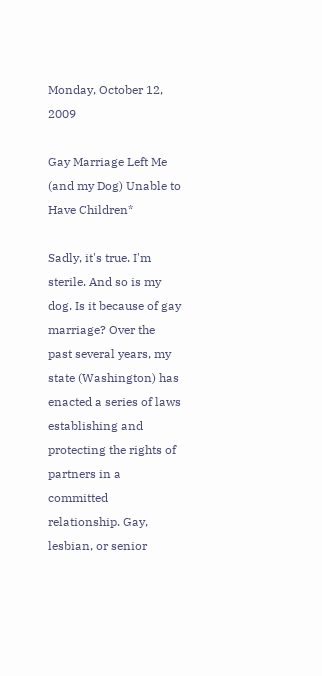Monday, October 12, 2009

Gay Marriage Left Me (and my Dog) Unable to Have Children*

Sadly, it's true. I'm sterile. And so is my dog. Is it because of gay marriage? Over the past several years, my state (Washington) has enacted a series of laws establishing and protecting the rights of partners in a committed relationship. Gay, lesbian, or senior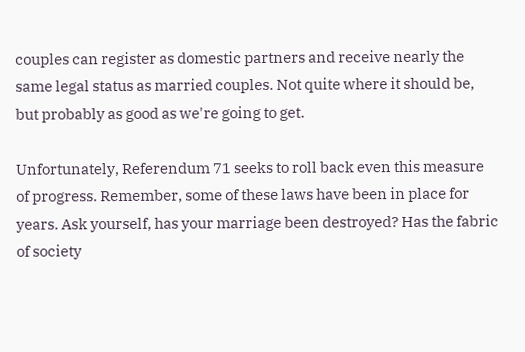couples can register as domestic partners and receive nearly the same legal status as married couples. Not quite where it should be, but probably as good as we're going to get.

Unfortunately, Referendum 71 seeks to roll back even this measure of progress. Remember, some of these laws have been in place for years. Ask yourself, has your marriage been destroyed? Has the fabric of society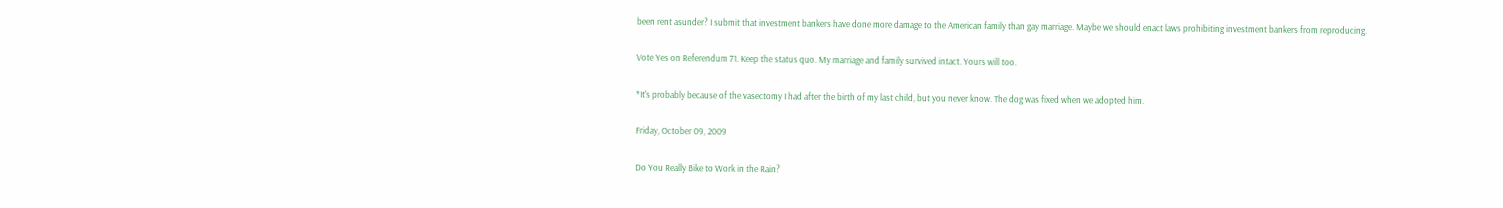been rent asunder? I submit that investment bankers have done more damage to the American family than gay marriage. Maybe we should enact laws prohibiting investment bankers from reproducing.

Vote Yes on Referendum 71. Keep the status quo. My marriage and family survived intact. Yours will too.

*It's probably because of the vasectomy I had after the birth of my last child, but you never know. The dog was fixed when we adopted him.

Friday, October 09, 2009

Do You Really Bike to Work in the Rain?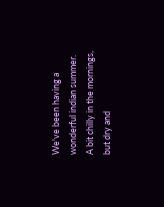We've been having a wonderful indian summer. A bit chilly in the mornings, but dry and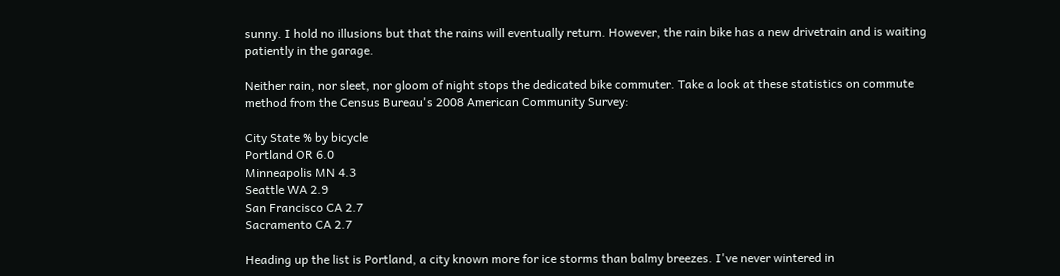sunny. I hold no illusions but that the rains will eventually return. However, the rain bike has a new drivetrain and is waiting patiently in the garage.

Neither rain, nor sleet, nor gloom of night stops the dedicated bike commuter. Take a look at these statistics on commute method from the Census Bureau's 2008 American Community Survey:

City State % by bicycle
Portland OR 6.0
Minneapolis MN 4.3
Seattle WA 2.9
San Francisco CA 2.7
Sacramento CA 2.7

Heading up the list is Portland, a city known more for ice storms than balmy breezes. I've never wintered in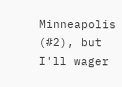Minneapolis (#2), but I'll wager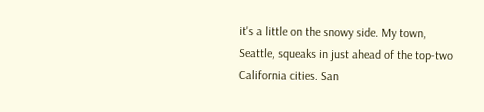it's a little on the snowy side. My town, Seattle, squeaks in just ahead of the top-two California cities. San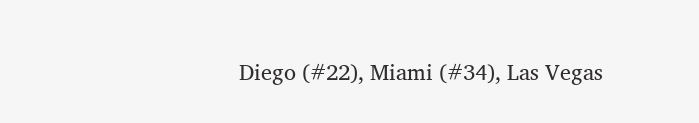Diego (#22), Miami (#34), Las Vegas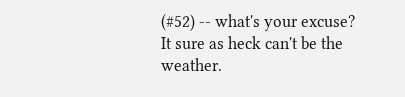(#52) -- what's your excuse? It sure as heck can't be the weather.